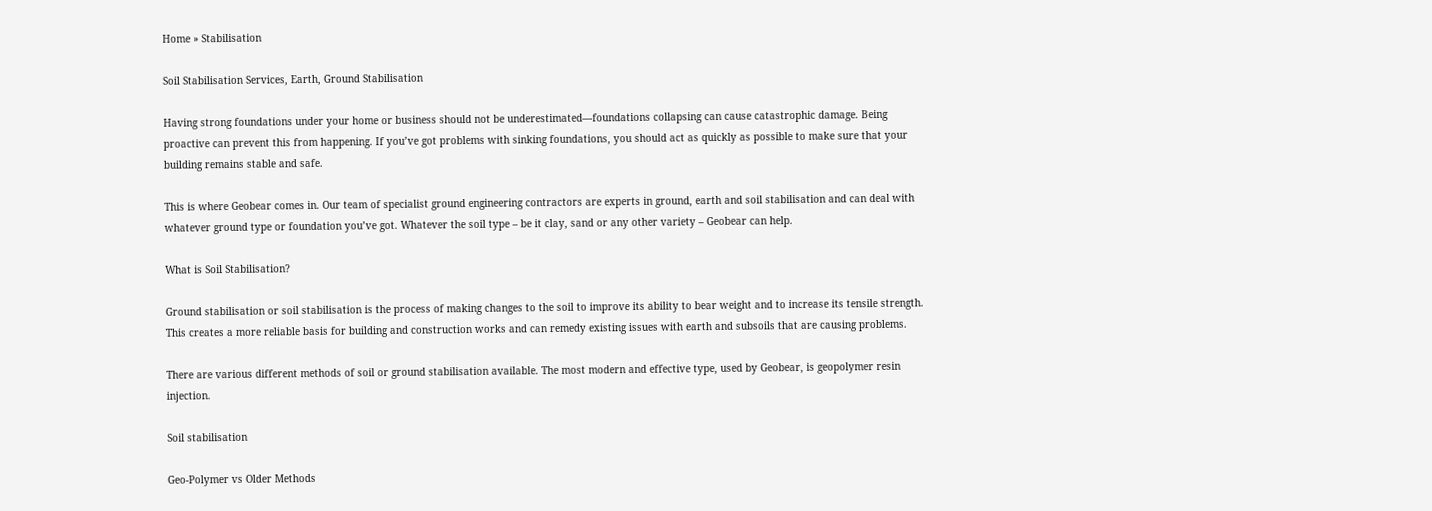Home » Stabilisation

Soil Stabilisation Services, Earth, Ground Stabilisation

Having strong foundations under your home or business should not be underestimated—foundations collapsing can cause catastrophic damage. Being proactive can prevent this from happening. If you’ve got problems with sinking foundations, you should act as quickly as possible to make sure that your building remains stable and safe.

This is where Geobear comes in. Our team of specialist ground engineering contractors are experts in ground, earth and soil stabilisation and can deal with whatever ground type or foundation you’ve got. Whatever the soil type – be it clay, sand or any other variety – Geobear can help.

What is Soil Stabilisation?

Ground stabilisation or soil stabilisation is the process of making changes to the soil to improve its ability to bear weight and to increase its tensile strength. This creates a more reliable basis for building and construction works and can remedy existing issues with earth and subsoils that are causing problems.

There are various different methods of soil or ground stabilisation available. The most modern and effective type, used by Geobear, is geopolymer resin injection.

Soil stabilisation

Geo-Polymer vs Older Methods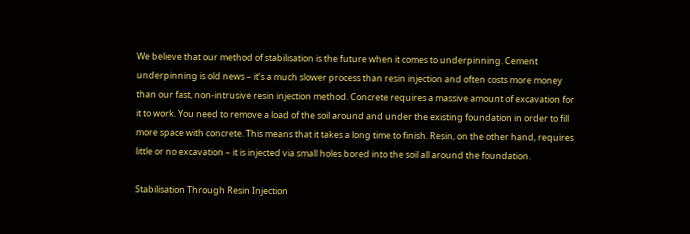We believe that our method of stabilisation is the future when it comes to underpinning. Cement underpinning is old news – it’s a much slower process than resin injection and often costs more money than our fast, non-intrusive resin injection method. Concrete requires a massive amount of excavation for it to work. You need to remove a load of the soil around and under the existing foundation in order to fill more space with concrete. This means that it takes a long time to finish. Resin, on the other hand, requires little or no excavation – it is injected via small holes bored into the soil all around the foundation.

Stabilisation Through Resin Injection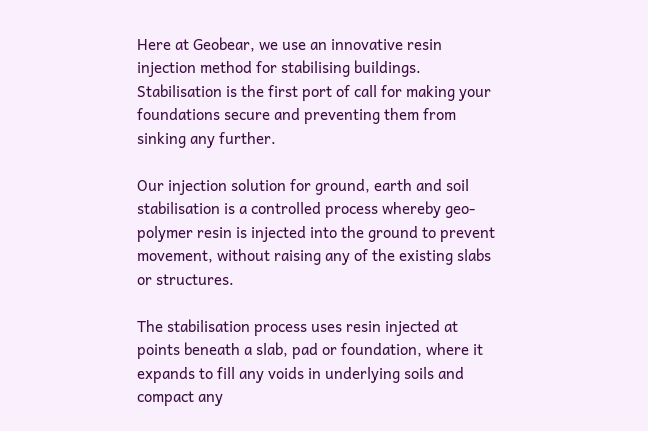Here at Geobear, we use an innovative resin injection method for stabilising buildings. Stabilisation is the first port of call for making your foundations secure and preventing them from sinking any further.

Our injection solution for ground, earth and soil stabilisation is a controlled process whereby geo-polymer resin is injected into the ground to prevent movement, without raising any of the existing slabs or structures.

The stabilisation process uses resin injected at points beneath a slab, pad or foundation, where it expands to fill any voids in underlying soils and compact any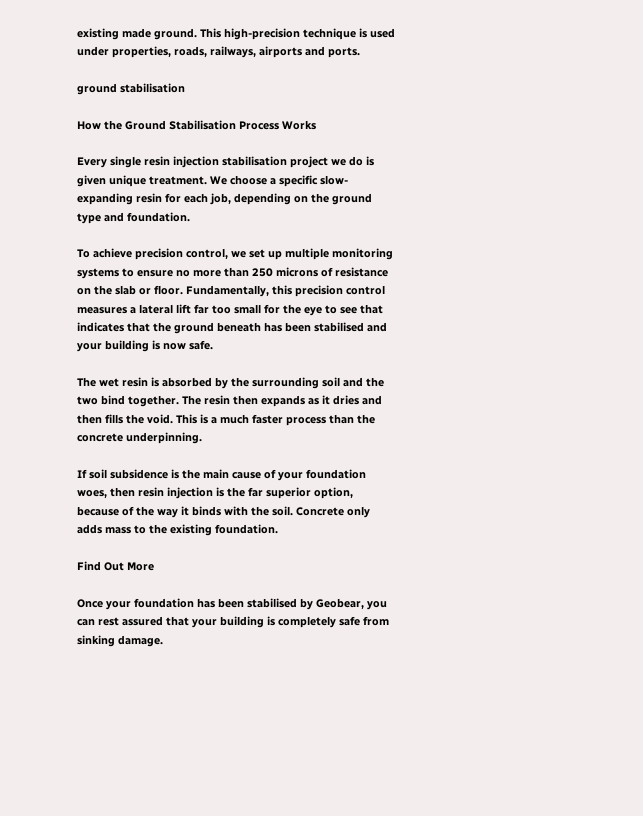existing made ground. This high-precision technique is used under properties, roads, railways, airports and ports.

ground stabilisation

How the Ground Stabilisation Process Works

Every single resin injection stabilisation project we do is given unique treatment. We choose a specific slow-expanding resin for each job, depending on the ground type and foundation.

To achieve precision control, we set up multiple monitoring systems to ensure no more than 250 microns of resistance on the slab or floor. Fundamentally, this precision control measures a lateral lift far too small for the eye to see that indicates that the ground beneath has been stabilised and your building is now safe.

The wet resin is absorbed by the surrounding soil and the two bind together. The resin then expands as it dries and then fills the void. This is a much faster process than the concrete underpinning.

If soil subsidence is the main cause of your foundation woes, then resin injection is the far superior option, because of the way it binds with the soil. Concrete only adds mass to the existing foundation.

Find Out More

Once your foundation has been stabilised by Geobear, you can rest assured that your building is completely safe from sinking damage.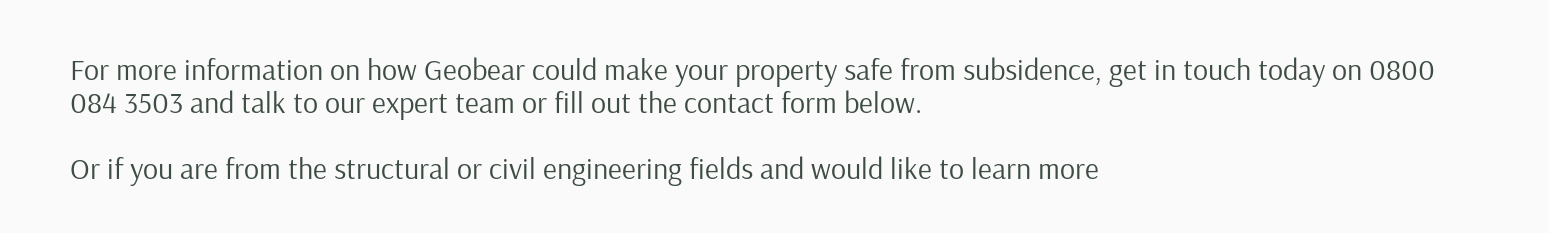For more information on how Geobear could make your property safe from subsidence, get in touch today on 0800 084 3503 and talk to our expert team or fill out the contact form below.

Or if you are from the structural or civil engineering fields and would like to learn more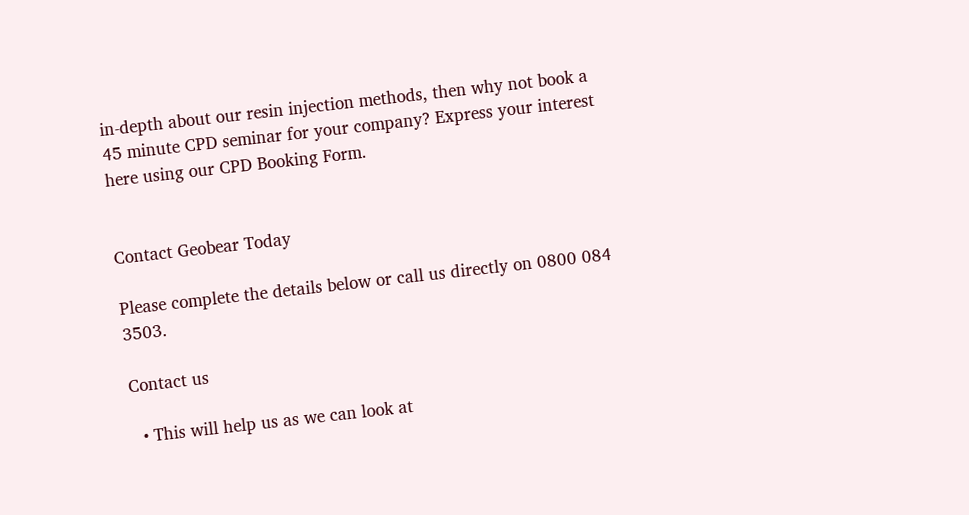in-depth about our resin injection methods, then why not book a 45 minute CPD seminar for your company? Express your interest here using our CPD Booking Form.


Contact Geobear Today

Please complete the details below or call us directly on 0800 084 3503.

Contact us

  • This will help us as we can look at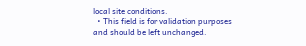local site conditions.
  • This field is for validation purposes and should be left unchanged.